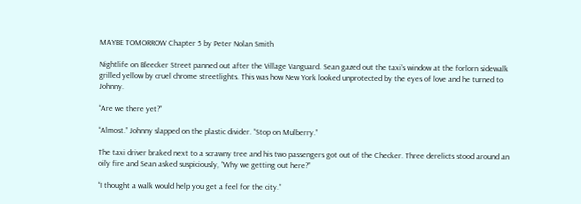MAYBE TOMORROW Chapter 5 by Peter Nolan Smith

Nightlife on Bleecker Street panned out after the Village Vanguard. Sean gazed out the taxi’s window at the forlorn sidewalk grilled yellow by cruel chrome streetlights. This was how New York looked unprotected by the eyes of love and he turned to Johnny.

“Are we there yet?”

“Almost.” Johnny slapped on the plastic divider. “Stop on Mulberry.”

The taxi driver braked next to a scrawny tree and his two passengers got out of the Checker. Three derelicts stood around an oily fire and Sean asked suspiciously, “Why we getting out here?”

“I thought a walk would help you get a feel for the city.”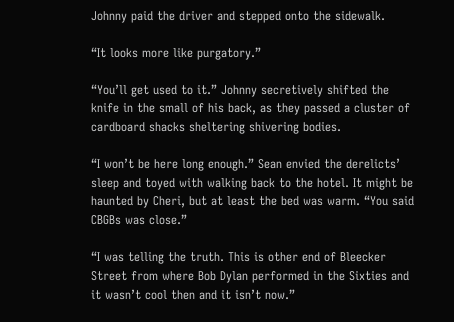Johnny paid the driver and stepped onto the sidewalk.

“It looks more like purgatory.”

“You’ll get used to it.” Johnny secretively shifted the knife in the small of his back, as they passed a cluster of cardboard shacks sheltering shivering bodies.

“I won’t be here long enough.” Sean envied the derelicts’ sleep and toyed with walking back to the hotel. It might be haunted by Cheri, but at least the bed was warm. “You said CBGBs was close.”

“I was telling the truth. This is other end of Bleecker Street from where Bob Dylan performed in the Sixties and it wasn’t cool then and it isn’t now.”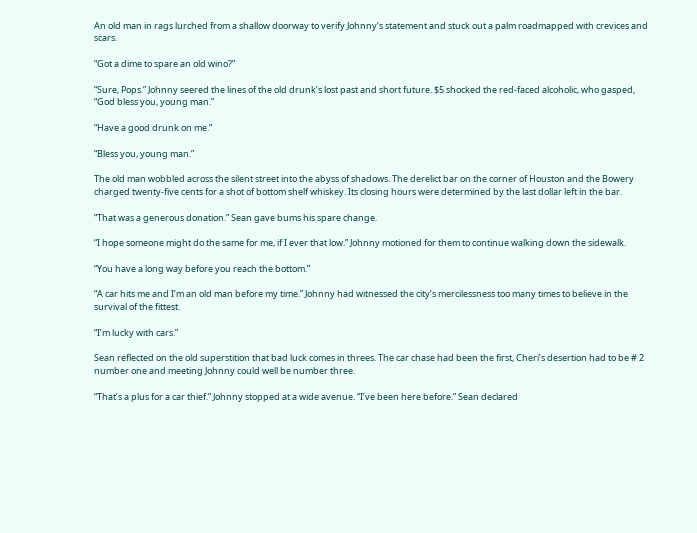An old man in rags lurched from a shallow doorway to verify Johnny’s statement and stuck out a palm roadmapped with crevices and scars.

“Got a dime to spare an old wino?”

“Sure, Pops.” Johnny seered the lines of the old drunk’s lost past and short future. $5 shocked the red-faced alcoholic, who gasped, “God bless you, young man.”

“Have a good drunk on me.”

“Bless you, young man.”

The old man wobbled across the silent street into the abyss of shadows. The derelict bar on the corner of Houston and the Bowery charged twenty-five cents for a shot of bottom shelf whiskey. Its closing hours were determined by the last dollar left in the bar.

“That was a generous donation.” Sean gave bums his spare change.

“I hope someone might do the same for me, if I ever that low.” Johnny motioned for them to continue walking down the sidewalk.

“You have a long way before you reach the bottom.”

“A car hits me and I’m an old man before my time.” Johnny had witnessed the city’s mercilessness too many times to believe in the survival of the fittest.

“I’m lucky with cars.”

Sean reflected on the old superstition that bad luck comes in threes. The car chase had been the first, Cheri’s desertion had to be # 2 number one and meeting Johnny could well be number three.

“That’s a plus for a car thief.” Johnny stopped at a wide avenue. “I’ve been here before.” Sean declared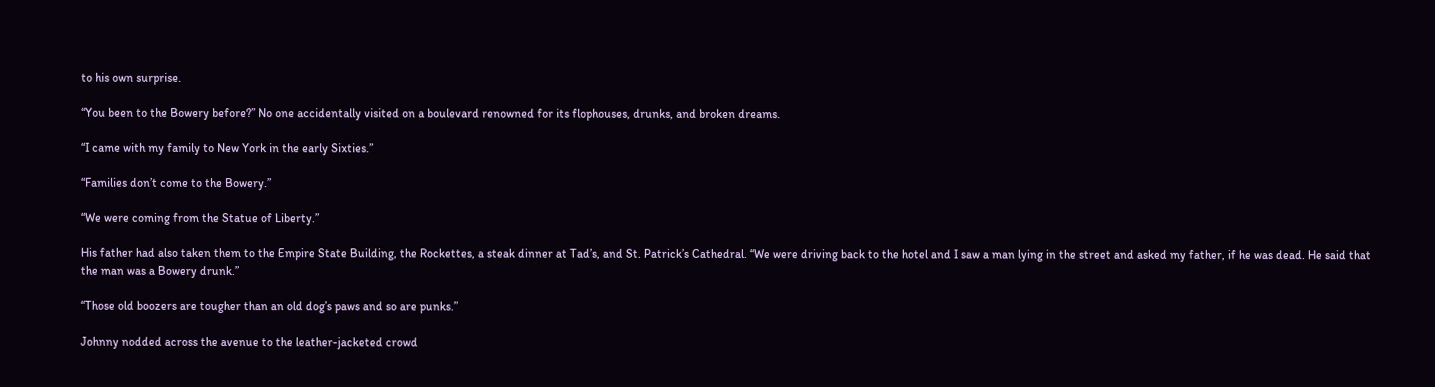to his own surprise.

“You been to the Bowery before?” No one accidentally visited on a boulevard renowned for its flophouses, drunks, and broken dreams.

“I came with my family to New York in the early Sixties.”

“Families don’t come to the Bowery.”

“We were coming from the Statue of Liberty.”

His father had also taken them to the Empire State Building, the Rockettes, a steak dinner at Tad’s, and St. Patrick’s Cathedral. “We were driving back to the hotel and I saw a man lying in the street and asked my father, if he was dead. He said that the man was a Bowery drunk.”

“Those old boozers are tougher than an old dog’s paws and so are punks.”

Johnny nodded across the avenue to the leather-jacketed crowd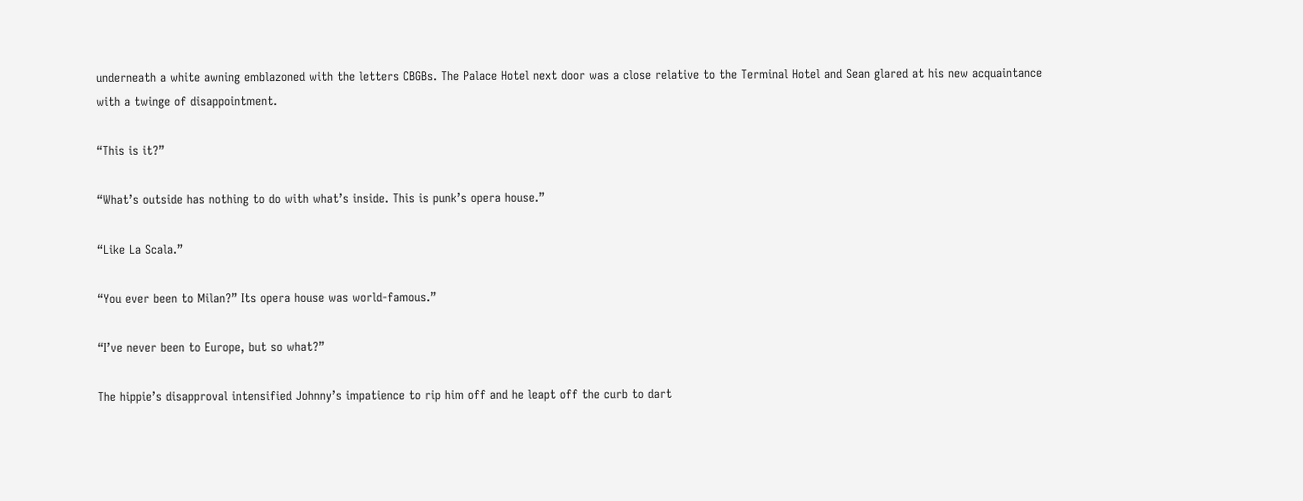underneath a white awning emblazoned with the letters CBGBs. The Palace Hotel next door was a close relative to the Terminal Hotel and Sean glared at his new acquaintance with a twinge of disappointment.

“This is it?”

“What’s outside has nothing to do with what’s inside. This is punk’s opera house.”

“Like La Scala.”

“You ever been to Milan?” Its opera house was world-famous.”

“I’ve never been to Europe, but so what?”

The hippie’s disapproval intensified Johnny’s impatience to rip him off and he leapt off the curb to dart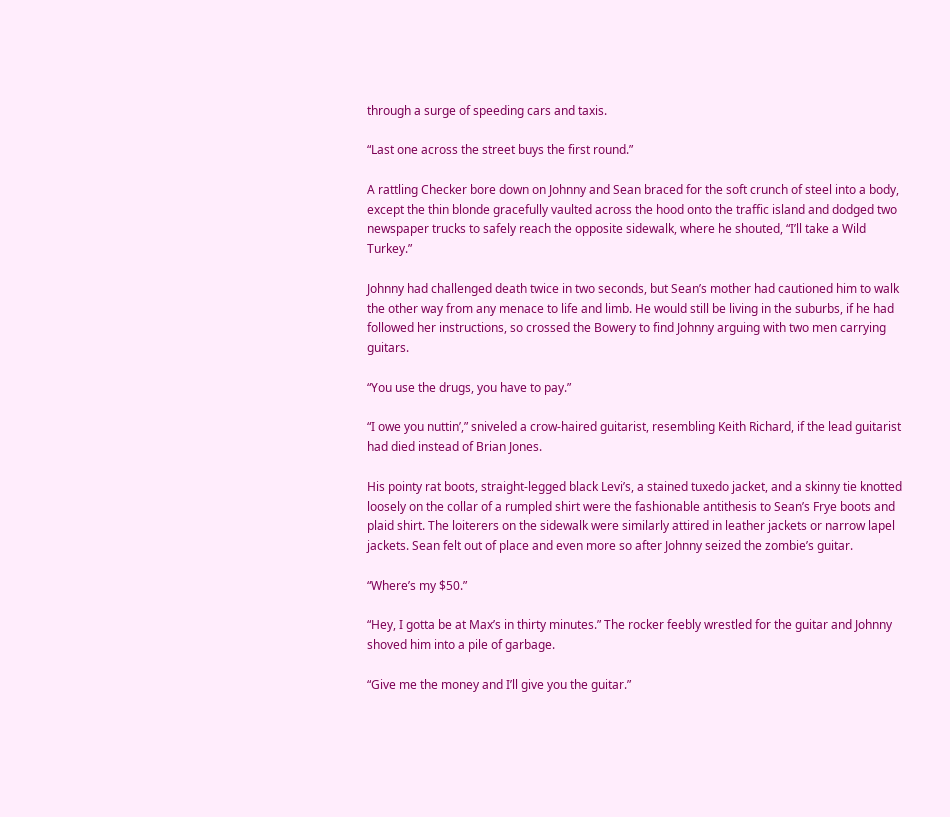through a surge of speeding cars and taxis.

“Last one across the street buys the first round.”

A rattling Checker bore down on Johnny and Sean braced for the soft crunch of steel into a body, except the thin blonde gracefully vaulted across the hood onto the traffic island and dodged two newspaper trucks to safely reach the opposite sidewalk, where he shouted, “I’ll take a Wild Turkey.”

Johnny had challenged death twice in two seconds, but Sean’s mother had cautioned him to walk the other way from any menace to life and limb. He would still be living in the suburbs, if he had followed her instructions, so crossed the Bowery to find Johnny arguing with two men carrying guitars.

“You use the drugs, you have to pay.”

“I owe you nuttin’,” sniveled a crow-haired guitarist, resembling Keith Richard, if the lead guitarist had died instead of Brian Jones.

His pointy rat boots, straight-legged black Levi’s, a stained tuxedo jacket, and a skinny tie knotted loosely on the collar of a rumpled shirt were the fashionable antithesis to Sean’s Frye boots and plaid shirt. The loiterers on the sidewalk were similarly attired in leather jackets or narrow lapel jackets. Sean felt out of place and even more so after Johnny seized the zombie’s guitar.

“Where’s my $50.”

“Hey, I gotta be at Max’s in thirty minutes.” The rocker feebly wrestled for the guitar and Johnny shoved him into a pile of garbage.

“Give me the money and I’ll give you the guitar.”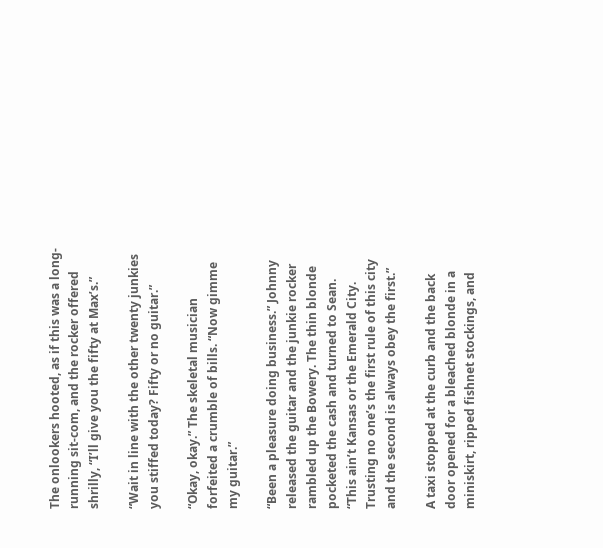The onlookers hooted, as if this was a long-running sit-com, and the rocker offered shrilly, “I’ll give you the fifty at Max’s.”

“Wait in line with the other twenty junkies you stiffed today? Fifty or no guitar.”

“Okay, okay.” The skeletal musician forfeited a crumble of bills. “Now gimme my guitar.”

“Been a pleasure doing business.” Johnny released the guitar and the junkie rocker rambled up the Bowery. The thin blonde pocketed the cash and turned to Sean. “This ain’t Kansas or the Emerald City. Trusting no one’s the first rule of this city and the second is always obey the first.”

A taxi stopped at the curb and the back door opened for a bleached blonde in a miniskirt, ripped fishnet stockings, and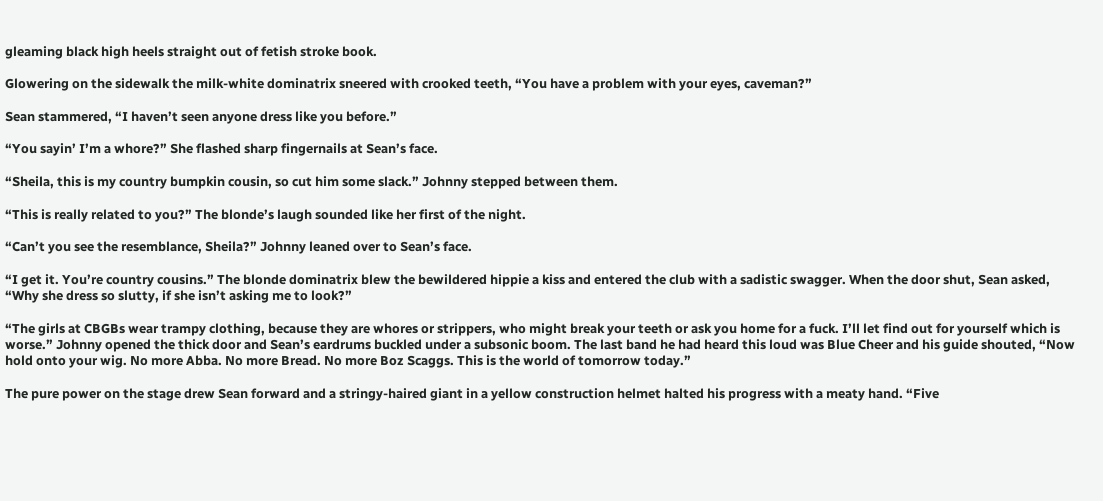gleaming black high heels straight out of fetish stroke book.

Glowering on the sidewalk the milk-white dominatrix sneered with crooked teeth, “You have a problem with your eyes, caveman?”

Sean stammered, “I haven’t seen anyone dress like you before.”

“You sayin’ I’m a whore?” She flashed sharp fingernails at Sean’s face.

“Sheila, this is my country bumpkin cousin, so cut him some slack.” Johnny stepped between them.

“This is really related to you?” The blonde’s laugh sounded like her first of the night.

“Can’t you see the resemblance, Sheila?” Johnny leaned over to Sean’s face.

“I get it. You’re country cousins.” The blonde dominatrix blew the bewildered hippie a kiss and entered the club with a sadistic swagger. When the door shut, Sean asked, “Why she dress so slutty, if she isn’t asking me to look?”

“The girls at CBGBs wear trampy clothing, because they are whores or strippers, who might break your teeth or ask you home for a fuck. I’ll let find out for yourself which is worse.” Johnny opened the thick door and Sean’s eardrums buckled under a subsonic boom. The last band he had heard this loud was Blue Cheer and his guide shouted, “Now hold onto your wig. No more Abba. No more Bread. No more Boz Scaggs. This is the world of tomorrow today.”

The pure power on the stage drew Sean forward and a stringy-haired giant in a yellow construction helmet halted his progress with a meaty hand. “Five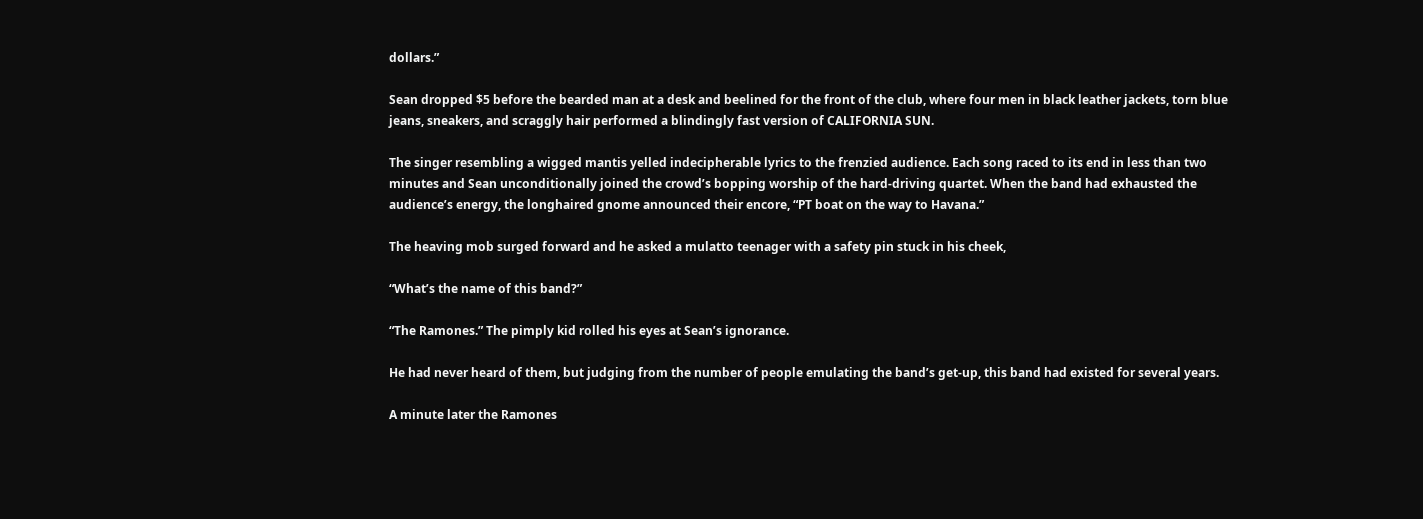dollars.”

Sean dropped $5 before the bearded man at a desk and beelined for the front of the club, where four men in black leather jackets, torn blue jeans, sneakers, and scraggly hair performed a blindingly fast version of CALIFORNIA SUN.

The singer resembling a wigged mantis yelled indecipherable lyrics to the frenzied audience. Each song raced to its end in less than two minutes and Sean unconditionally joined the crowd’s bopping worship of the hard-driving quartet. When the band had exhausted the audience’s energy, the longhaired gnome announced their encore, “PT boat on the way to Havana.”

The heaving mob surged forward and he asked a mulatto teenager with a safety pin stuck in his cheek,

“What’s the name of this band?”

“The Ramones.” The pimply kid rolled his eyes at Sean’s ignorance.

He had never heard of them, but judging from the number of people emulating the band’s get-up, this band had existed for several years.

A minute later the Ramones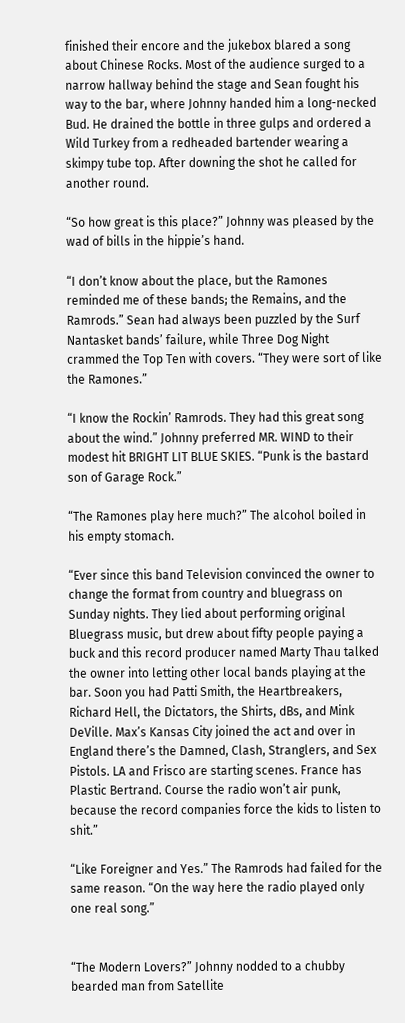finished their encore and the jukebox blared a song about Chinese Rocks. Most of the audience surged to a narrow hallway behind the stage and Sean fought his way to the bar, where Johnny handed him a long-necked Bud. He drained the bottle in three gulps and ordered a Wild Turkey from a redheaded bartender wearing a skimpy tube top. After downing the shot he called for another round.

“So how great is this place?” Johnny was pleased by the wad of bills in the hippie’s hand.

“I don’t know about the place, but the Ramones reminded me of these bands; the Remains, and the Ramrods.” Sean had always been puzzled by the Surf Nantasket bands’ failure, while Three Dog Night crammed the Top Ten with covers. “They were sort of like the Ramones.”

“I know the Rockin’ Ramrods. They had this great song about the wind.” Johnny preferred MR. WIND to their modest hit BRIGHT LIT BLUE SKIES. “Punk is the bastard son of Garage Rock.”

“The Ramones play here much?” The alcohol boiled in his empty stomach.

“Ever since this band Television convinced the owner to change the format from country and bluegrass on Sunday nights. They lied about performing original Bluegrass music, but drew about fifty people paying a buck and this record producer named Marty Thau talked the owner into letting other local bands playing at the bar. Soon you had Patti Smith, the Heartbreakers, Richard Hell, the Dictators, the Shirts, dBs, and Mink DeVille. Max’s Kansas City joined the act and over in England there’s the Damned, Clash, Stranglers, and Sex Pistols. LA and Frisco are starting scenes. France has Plastic Bertrand. Course the radio won’t air punk, because the record companies force the kids to listen to shit.”

“Like Foreigner and Yes.” The Ramrods had failed for the same reason. “On the way here the radio played only one real song.”


“The Modern Lovers?” Johnny nodded to a chubby bearded man from Satellite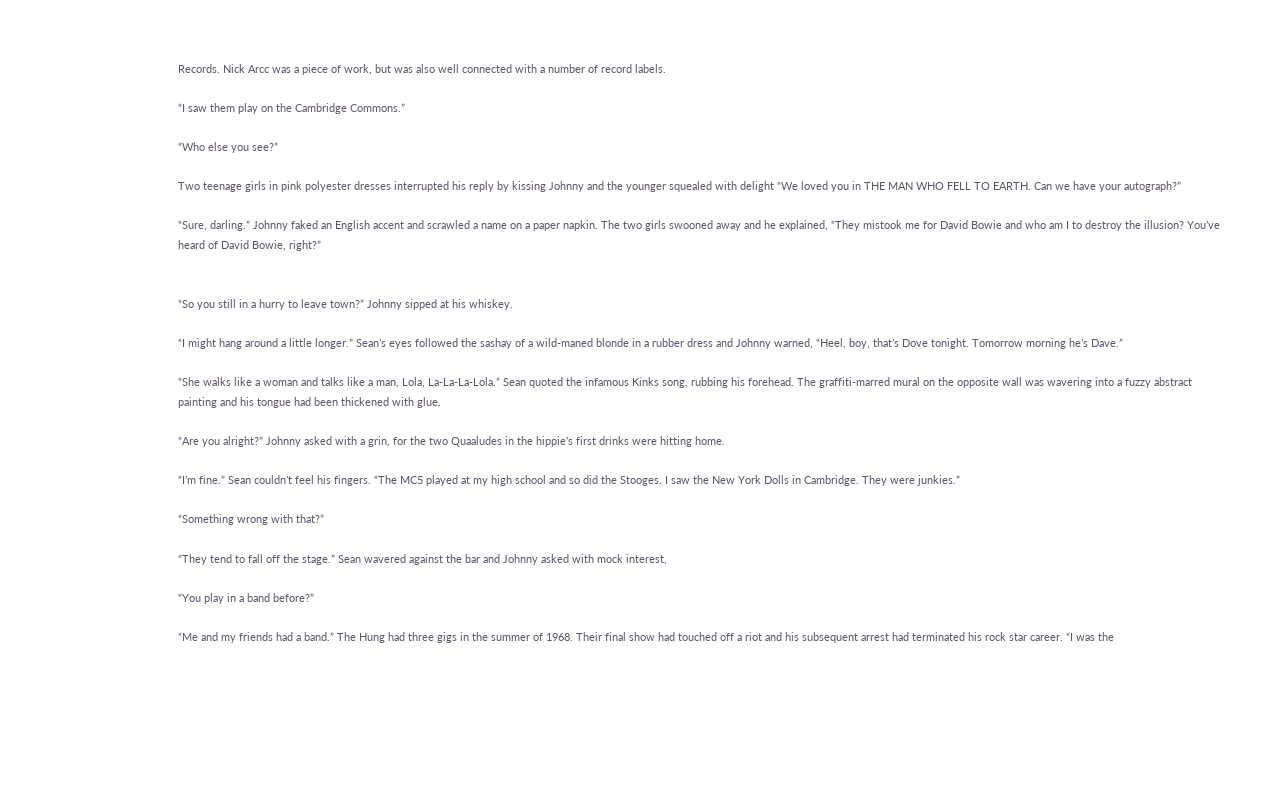Records. Nick Arcc was a piece of work, but was also well connected with a number of record labels.

“I saw them play on the Cambridge Commons.”

“Who else you see?”

Two teenage girls in pink polyester dresses interrupted his reply by kissing Johnny and the younger squealed with delight “We loved you in THE MAN WHO FELL TO EARTH. Can we have your autograph?”

“Sure, darling.” Johnny faked an English accent and scrawled a name on a paper napkin. The two girls swooned away and he explained, “They mistook me for David Bowie and who am I to destroy the illusion? You’ve heard of David Bowie, right?”


“So you still in a hurry to leave town?” Johnny sipped at his whiskey.

“I might hang around a little longer.” Sean’s eyes followed the sashay of a wild-maned blonde in a rubber dress and Johnny warned, “Heel, boy, that’s Dove tonight. Tomorrow morning he’s Dave.”

“She walks like a woman and talks like a man, Lola, La-La-La-Lola.” Sean quoted the infamous Kinks song, rubbing his forehead. The graffiti-marred mural on the opposite wall was wavering into a fuzzy abstract painting and his tongue had been thickened with glue.

“Are you alright?” Johnny asked with a grin, for the two Quaaludes in the hippie’s first drinks were hitting home.

“I’m fine.” Sean couldn’t feel his fingers. “The MC5 played at my high school and so did the Stooges. I saw the New York Dolls in Cambridge. They were junkies.”

“Something wrong with that?”

“They tend to fall off the stage.” Sean wavered against the bar and Johnny asked with mock interest,

“You play in a band before?”

“Me and my friends had a band.” The Hung had three gigs in the summer of 1968. Their final show had touched off a riot and his subsequent arrest had terminated his rock star career. “I was the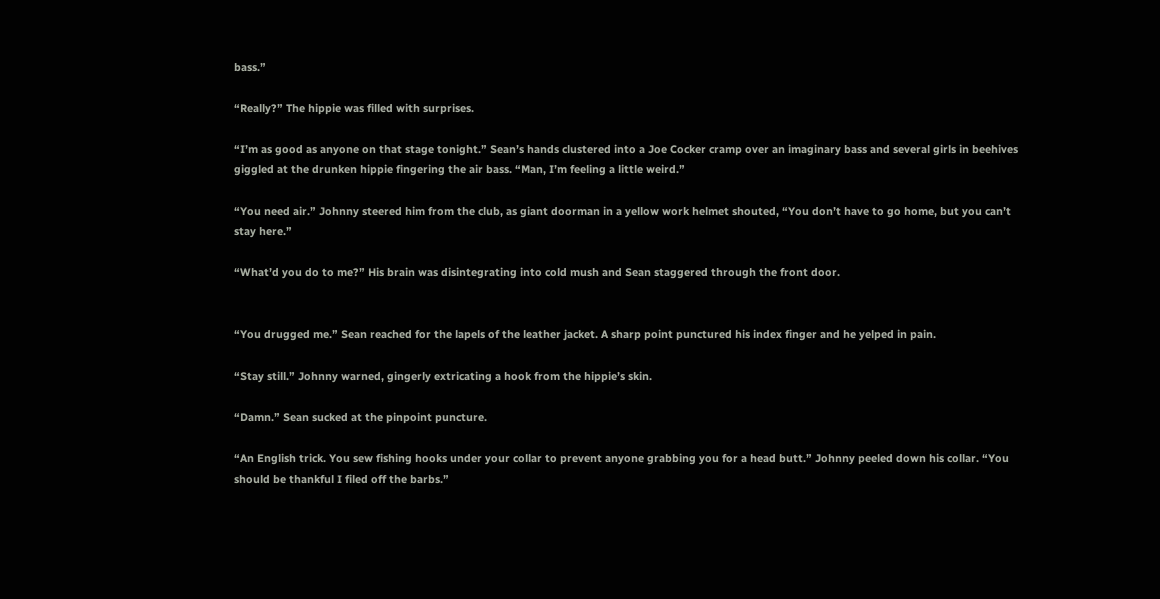bass.”

“Really?” The hippie was filled with surprises.

“I’m as good as anyone on that stage tonight.” Sean’s hands clustered into a Joe Cocker cramp over an imaginary bass and several girls in beehives giggled at the drunken hippie fingering the air bass. “Man, I’m feeling a little weird.”

“You need air.” Johnny steered him from the club, as giant doorman in a yellow work helmet shouted, “You don’t have to go home, but you can’t stay here.”

“What’d you do to me?” His brain was disintegrating into cold mush and Sean staggered through the front door.


“You drugged me.” Sean reached for the lapels of the leather jacket. A sharp point punctured his index finger and he yelped in pain.

“Stay still.” Johnny warned, gingerly extricating a hook from the hippie’s skin.

“Damn.” Sean sucked at the pinpoint puncture.

“An English trick. You sew fishing hooks under your collar to prevent anyone grabbing you for a head butt.” Johnny peeled down his collar. “You should be thankful I filed off the barbs.”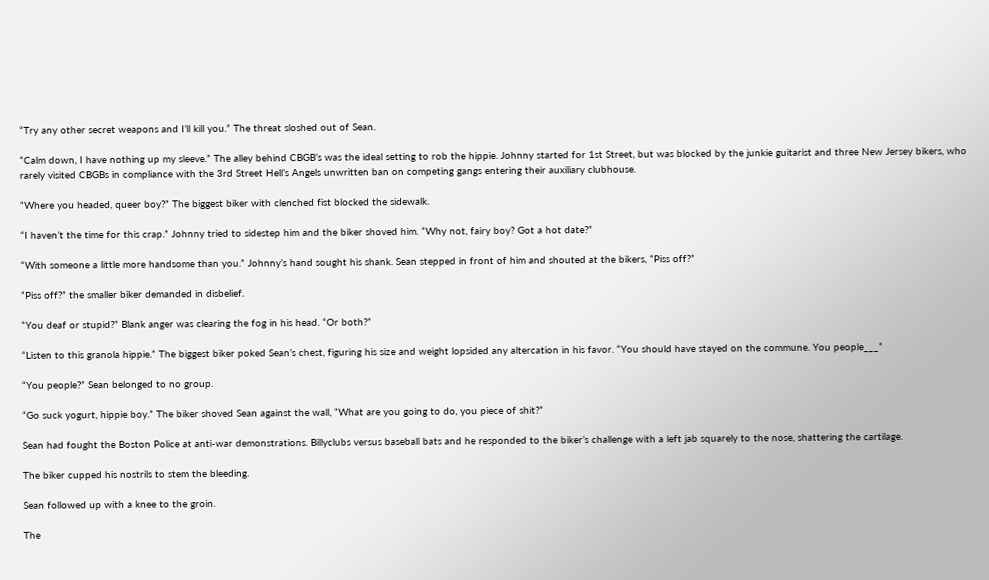“Try any other secret weapons and I’ll kill you.” The threat sloshed out of Sean.

“Calm down, I have nothing up my sleeve.” The alley behind CBGB’s was the ideal setting to rob the hippie. Johnny started for 1st Street, but was blocked by the junkie guitarist and three New Jersey bikers, who rarely visited CBGBs in compliance with the 3rd Street Hell’s Angels unwritten ban on competing gangs entering their auxiliary clubhouse.

“Where you headed, queer boy?” The biggest biker with clenched fist blocked the sidewalk.

“I haven’t the time for this crap.” Johnny tried to sidestep him and the biker shoved him. “Why not, fairy boy? Got a hot date?”

“With someone a little more handsome than you.” Johnny’s hand sought his shank. Sean stepped in front of him and shouted at the bikers, “Piss off?”

“Piss off?” the smaller biker demanded in disbelief.

“You deaf or stupid?” Blank anger was clearing the fog in his head. “Or both?”

“Listen to this granola hippie.” The biggest biker poked Sean’s chest, figuring his size and weight lopsided any altercation in his favor. “You should have stayed on the commune. You people___”

“You people?” Sean belonged to no group.

“Go suck yogurt, hippie boy.” The biker shoved Sean against the wall, “What are you going to do, you piece of shit?”

Sean had fought the Boston Police at anti-war demonstrations. Billyclubs versus baseball bats and he responded to the biker’s challenge with a left jab squarely to the nose, shattering the cartilage.

The biker cupped his nostrils to stem the bleeding.

Sean followed up with a knee to the groin.

The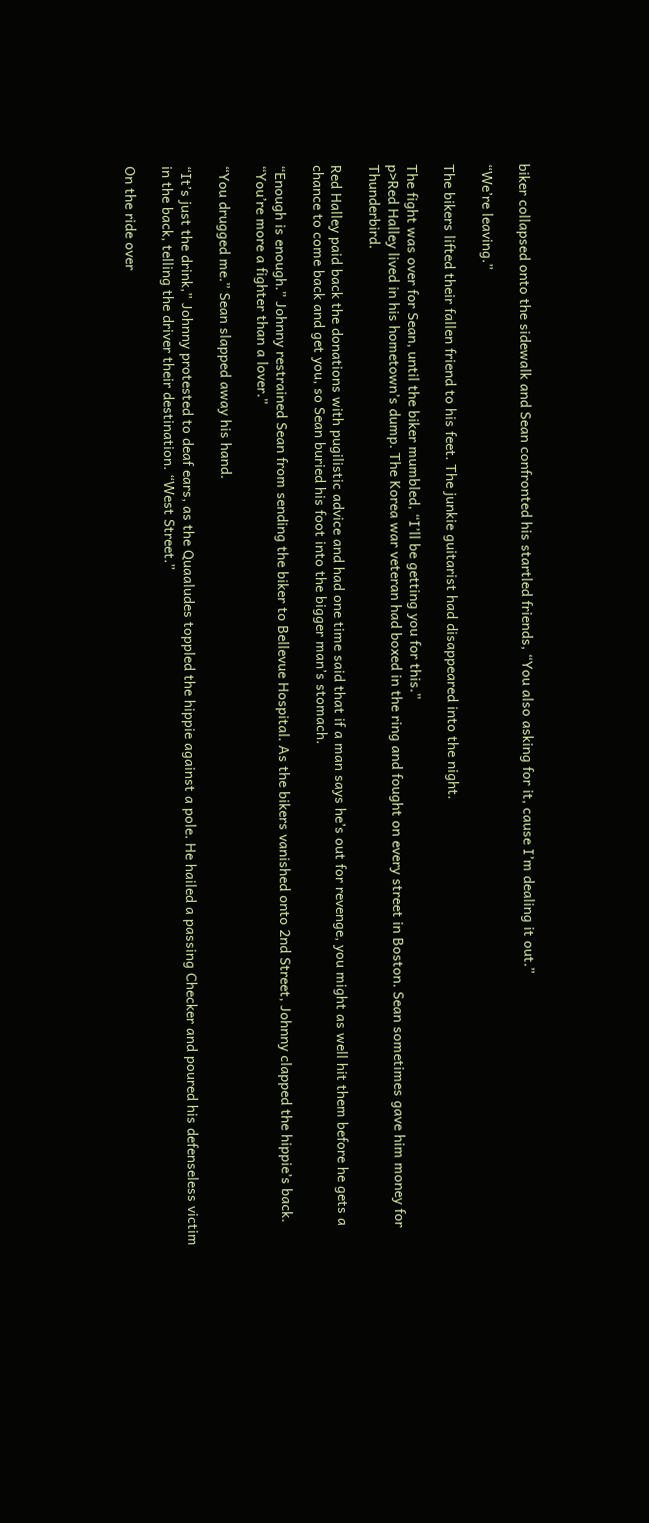biker collapsed onto the sidewalk and Sean confronted his startled friends, “You also asking for it, cause I’m dealing it out.”

“We’re leaving.”

The bikers lifted their fallen friend to his feet. The junkie guitarist had disappeared into the night.

The fight was over for Sean, until the biker mumbled, “I’ll be getting you for this.”
p>Red Halley lived in his hometown’s dump. The Korea war veteran had boxed in the ring and fought on every street in Boston. Sean sometimes gave him money for Thunderbird.

Red Halley paid back the donations with pugilistic advice and had one time said that if a man says he’s out for revenge, you might as well hit them before he gets a chance to come back and get you, so Sean buried his foot into the bigger man’s stomach.

“Enough is enough.” Johnny restrained Sean from sending the biker to Bellevue Hospital. As the bikers vanished onto 2nd Street, Johnny clapped the hippie’s back. “You’re more a fighter than a lover.”

“You drugged me.” Sean slapped away his hand.

“It’s just the drink,” Johnny protested to deaf ears, as the Quaaludes toppled the hippie against a pole. He hailed a passing Checker and poured his defenseless victim in the back, telling the driver their destination. “West Street.”

On the ride over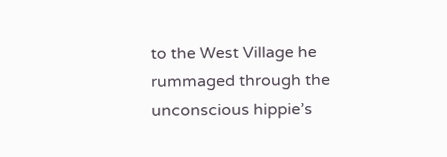to the West Village he rummaged through the unconscious hippie’s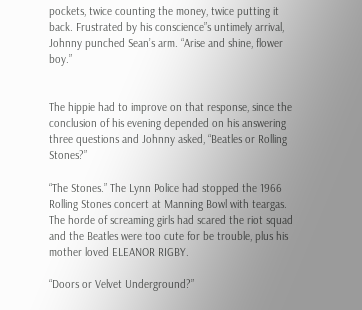pockets, twice counting the money, twice putting it back. Frustrated by his conscience”s untimely arrival, Johnny punched Sean’s arm. “Arise and shine, flower boy.”


The hippie had to improve on that response, since the conclusion of his evening depended on his answering three questions and Johnny asked, “Beatles or Rolling Stones?”

“The Stones.” The Lynn Police had stopped the 1966 Rolling Stones concert at Manning Bowl with teargas. The horde of screaming girls had scared the riot squad and the Beatles were too cute for be trouble, plus his mother loved ELEANOR RIGBY.

“Doors or Velvet Underground?”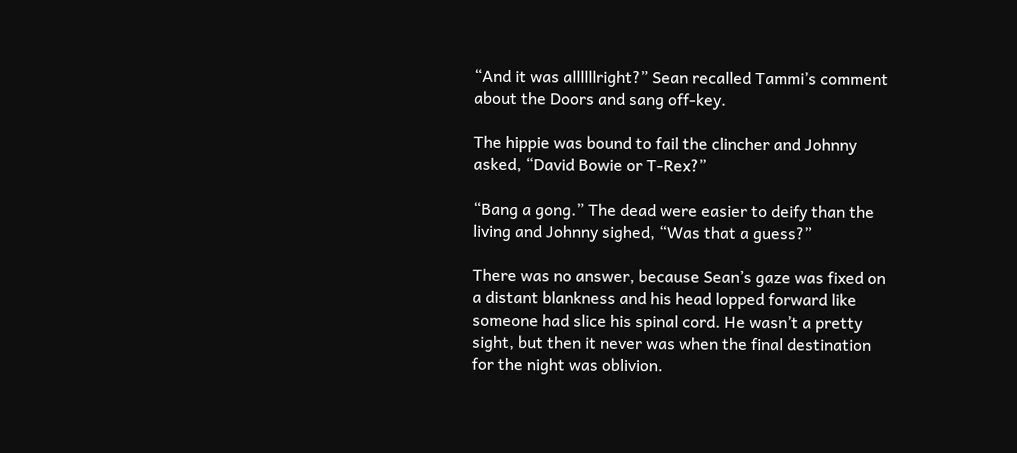“And it was allllllright?” Sean recalled Tammi’s comment about the Doors and sang off-key.

The hippie was bound to fail the clincher and Johnny asked, “David Bowie or T-Rex?”

“Bang a gong.” The dead were easier to deify than the living and Johnny sighed, “Was that a guess?”

There was no answer, because Sean’s gaze was fixed on a distant blankness and his head lopped forward like someone had slice his spinal cord. He wasn’t a pretty sight, but then it never was when the final destination for the night was oblivion.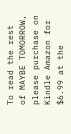To read the rest of MAYBE TOMORROW, please purchase on Kindle Amazon for $6.99 at the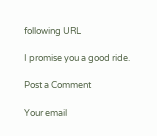following URL

I promise you a good ride.

Post a Comment

Your email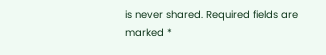is never shared. Required fields are marked *